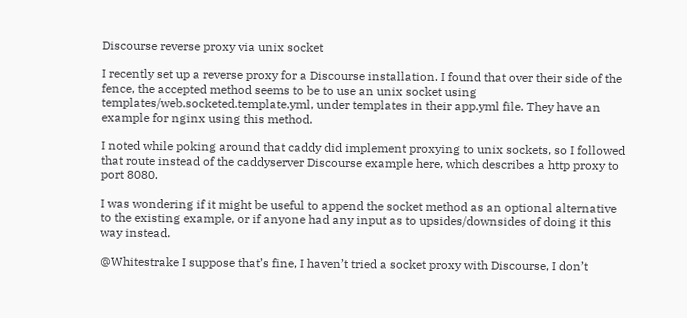Discourse reverse proxy via unix socket

I recently set up a reverse proxy for a Discourse installation. I found that over their side of the fence, the accepted method seems to be to use an unix socket using templates/web.socketed.template.yml, under templates in their app.yml file. They have an example for nginx using this method.

I noted while poking around that caddy did implement proxying to unix sockets, so I followed that route instead of the caddyserver Discourse example here, which describes a http proxy to port 8080.

I was wondering if it might be useful to append the socket method as an optional alternative to the existing example, or if anyone had any input as to upsides/downsides of doing it this way instead.

@Whitestrake I suppose that’s fine, I haven’t tried a socket proxy with Discourse, I don’t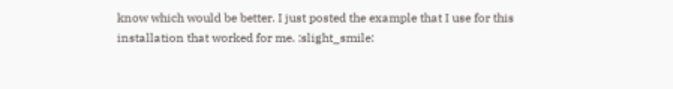know which would be better. I just posted the example that I use for this installation that worked for me. :slight_smile: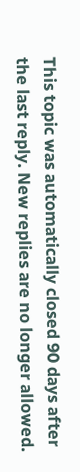This topic was automatically closed 90 days after the last reply. New replies are no longer allowed.